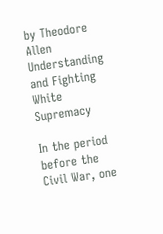by Theodore Allen
Understanding and Fighting White Supremacy

In the period before the Civil War, one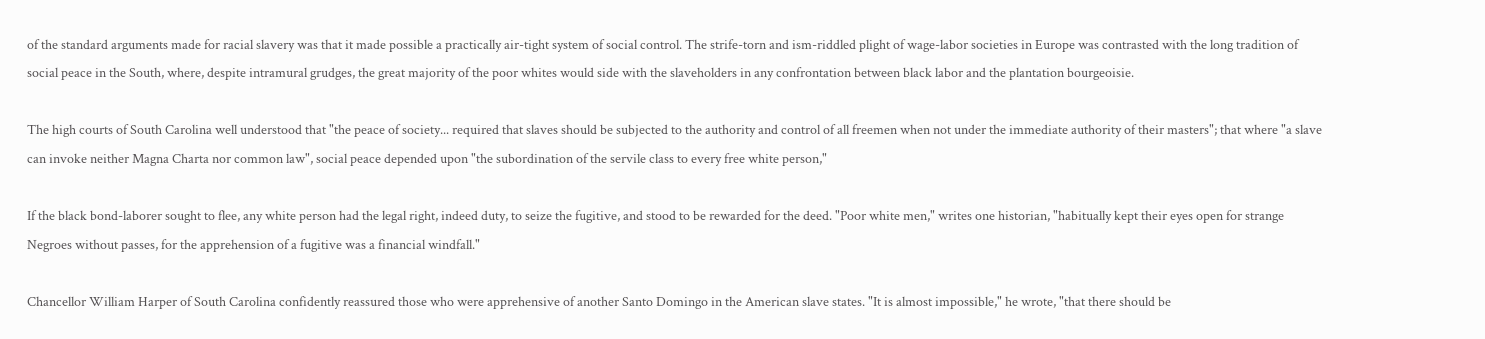of the standard arguments made for racial slavery was that it made possible a practically air-tight system of social control. The strife-torn and ism-riddled plight of wage-labor societies in Europe was contrasted with the long tradition of social peace in the South, where, despite intramural grudges, the great majority of the poor whites would side with the slaveholders in any confrontation between black labor and the plantation bourgeoisie.

The high courts of South Carolina well understood that "the peace of society... required that slaves should be subjected to the authority and control of all freemen when not under the immediate authority of their masters"; that where "a slave can invoke neither Magna Charta nor common law", social peace depended upon "the subordination of the servile class to every free white person,"

If the black bond-laborer sought to flee, any white person had the legal right, indeed duty, to seize the fugitive, and stood to be rewarded for the deed. "Poor white men," writes one historian, "habitually kept their eyes open for strange Negroes without passes, for the apprehension of a fugitive was a financial windfall."

Chancellor William Harper of South Carolina confidently reassured those who were apprehensive of another Santo Domingo in the American slave states. "It is almost impossible," he wrote, "that there should be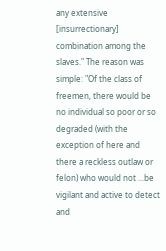any extensive [insurrectionary] combination among the slaves." The reason was simple: "Of the class of freemen, there would be no individual so poor or so degraded (with the exception of here and there a reckless outlaw or felon) who would not ...be vigilant and active to detect and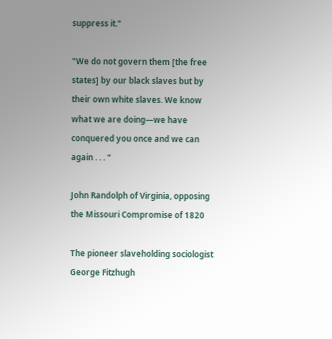suppress it."

"We do not govern them [the free states] by our black slaves but by their own white slaves. We know what we are doing—we have conquered you once and we can again . . . "

John Randolph of Virginia, opposing the Missouri Compromise of 1820

The pioneer slaveholding sociologist George Fitzhugh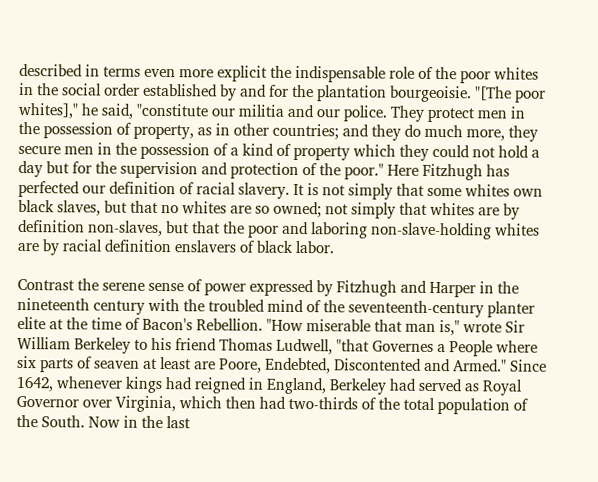described in terms even more explicit the indispensable role of the poor whites in the social order established by and for the plantation bourgeoisie. "[The poor whites]," he said, "constitute our militia and our police. They protect men in the possession of property, as in other countries; and they do much more, they secure men in the possession of a kind of property which they could not hold a day but for the supervision and protection of the poor." Here Fitzhugh has perfected our definition of racial slavery. It is not simply that some whites own black slaves, but that no whites are so owned; not simply that whites are by definition non-slaves, but that the poor and laboring non-slave-holding whites are by racial definition enslavers of black labor.

Contrast the serene sense of power expressed by Fitzhugh and Harper in the nineteenth century with the troubled mind of the seventeenth-century planter elite at the time of Bacon's Rebellion. "How miserable that man is," wrote Sir William Berkeley to his friend Thomas Ludwell, "that Governes a People where six parts of seaven at least are Poore, Endebted, Discontented and Armed." Since 1642, whenever kings had reigned in England, Berkeley had served as Royal Governor over Virginia, which then had two-thirds of the total population of the South. Now in the last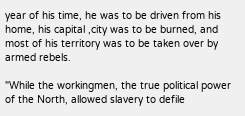year of his time, he was to be driven from his home, his capital ,city was to be burned, and most of his territory was to be taken over by armed rebels.

"While the workingmen, the true political power of the North, allowed slavery to defile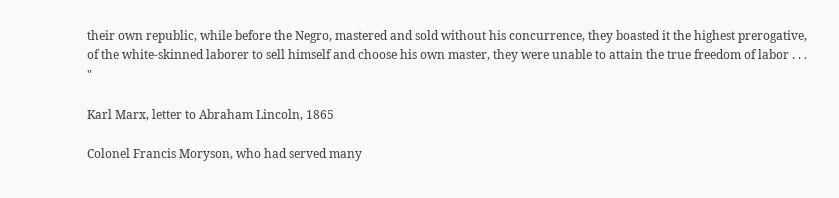their own republic, while before the Negro, mastered and sold without his concurrence, they boasted it the highest prerogative, of the white-skinned laborer to sell himself and choose his own master, they were unable to attain the true freedom of labor . . . "

Karl Marx, letter to Abraham Lincoln, 1865

Colonel Francis Moryson, who had served many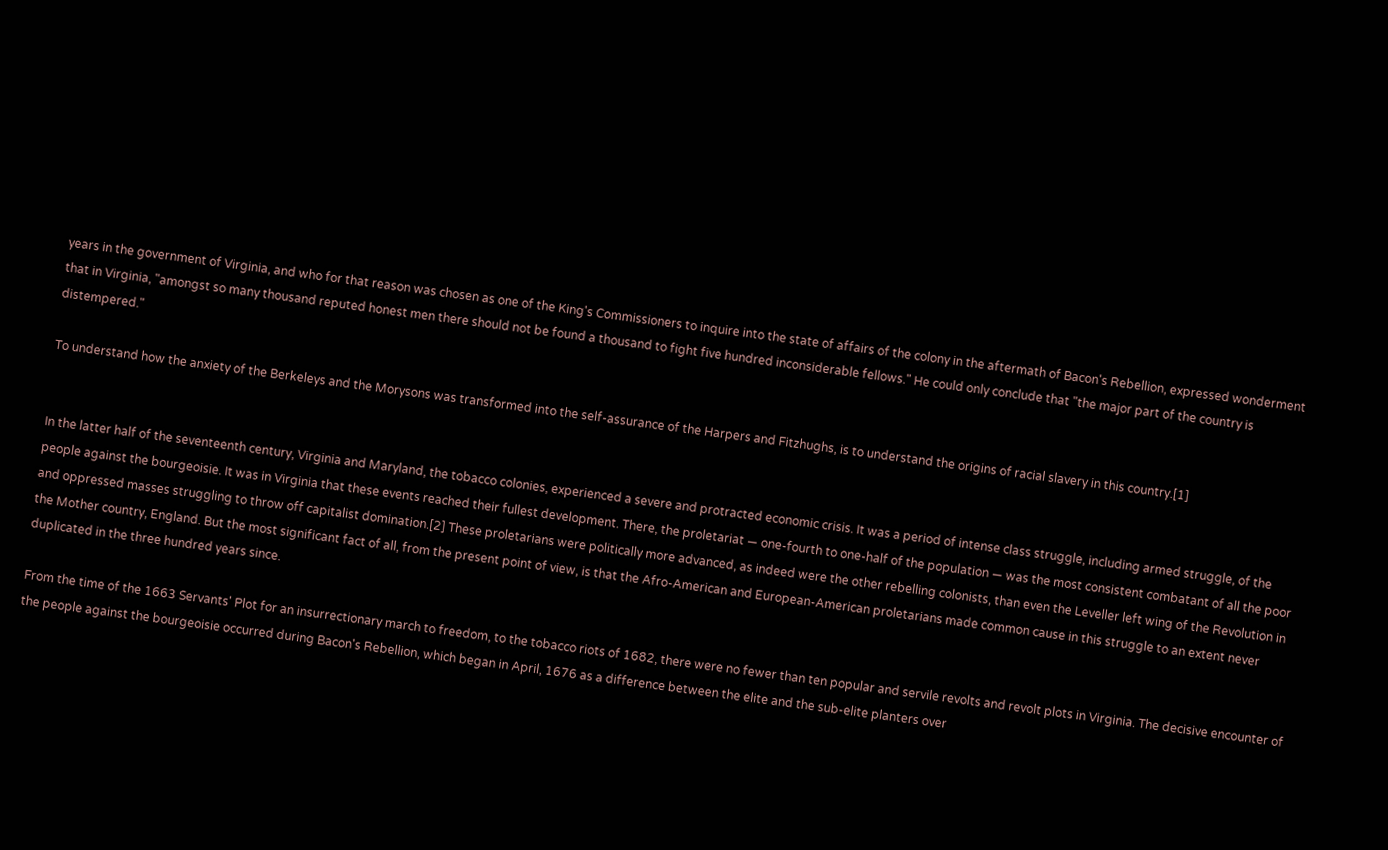years in the government of Virginia, and who for that reason was chosen as one of the King's Commissioners to inquire into the state of affairs of the colony in the aftermath of Bacon's Rebellion, expressed wonderment that in Virginia, "amongst so many thousand reputed honest men there should not be found a thousand to fight five hundred inconsiderable fellows." He could only conclude that "the major part of the country is distempered."

To understand how the anxiety of the Berkeleys and the Morysons was transformed into the self-assurance of the Harpers and Fitzhughs, is to understand the origins of racial slavery in this country.[1]


In the latter half of the seventeenth century, Virginia and Maryland, the tobacco colonies, experienced a severe and protracted economic crisis. It was a period of intense class struggle, including armed struggle, of the people against the bourgeoisie. It was in Virginia that these events reached their fullest development. There, the proletariat — one-fourth to one-half of the population — was the most consistent combatant of all the poor and oppressed masses struggling to throw off capitalist domination.[2] These proletarians were politically more advanced, as indeed were the other rebelling colonists, than even the Leveller left wing of the Revolution in the Mother country, England. But the most significant fact of all, from the present point of view, is that the Afro-American and European-American proletarians made common cause in this struggle to an extent never duplicated in the three hundred years since.

From the time of the 1663 Servants' Plot for an insurrectionary march to freedom, to the tobacco riots of 1682, there were no fewer than ten popular and servile revolts and revolt plots in Virginia. The decisive encounter of the people against the bourgeoisie occurred during Bacon's Rebellion, which began in April, 1676 as a difference between the elite and the sub-elite planters over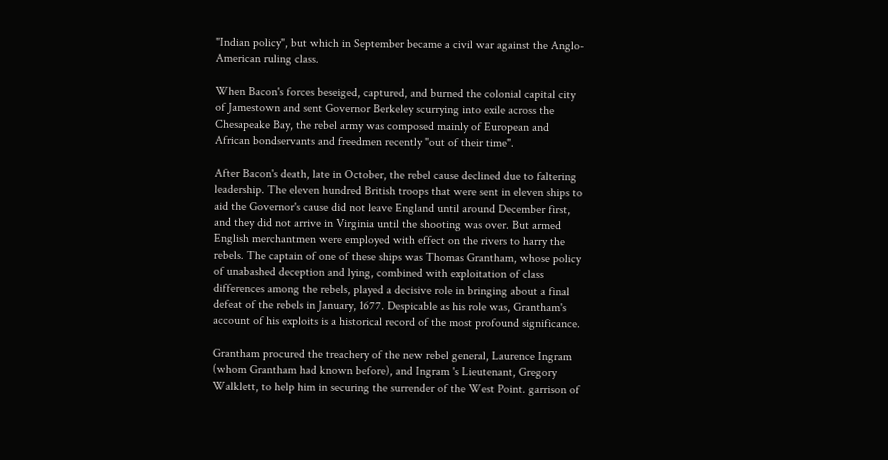"Indian policy", but which in September became a civil war against the Anglo-American ruling class.

When Bacon's forces beseiged, captured, and burned the colonial capital city of Jamestown and sent Governor Berkeley scurrying into exile across the Chesapeake Bay, the rebel army was composed mainly of European and African bondservants and freedmen recently "out of their time".

After Bacon's death, late in October, the rebel cause declined due to faltering leadership. The eleven hundred British troops that were sent in eleven ships to aid the Governor's cause did not leave England until around December first, and they did not arrive in Virginia until the shooting was over. But armed English merchantmen were employed with effect on the rivers to harry the rebels. The captain of one of these ships was Thomas Grantham, whose policy of unabashed deception and lying, combined with exploitation of class differences among the rebels, played a decisive role in bringing about a final defeat of the rebels in January, 1677. Despicable as his role was, Grantham's account of his exploits is a historical record of the most profound significance.

Grantham procured the treachery of the new rebel general, Laurence Ingram (whom Grantham had known before), and Ingram 's Lieutenant, Gregory Walklett, to help him in securing the surrender of the West Point. garrison of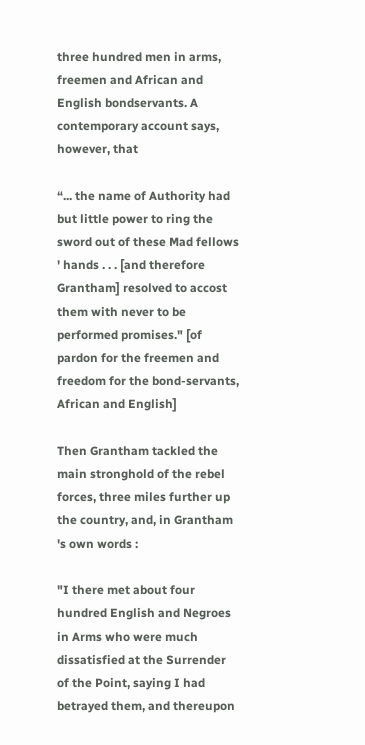three hundred men in arms, freemen and African and English bondservants. A contemporary account says, however, that

“... the name of Authority had but little power to ring the sword out of these Mad fellows ' hands . . . [and therefore Grantham] resolved to accost them with never to be performed promises." [of pardon for the freemen and freedom for the bond-servants, African and English]

Then Grantham tackled the main stronghold of the rebel forces, three miles further up the country, and, in Grantham 's own words :

"I there met about four hundred English and Negroes in Arms who were much dissatisfied at the Surrender of the Point, saying I had betrayed them, and thereupon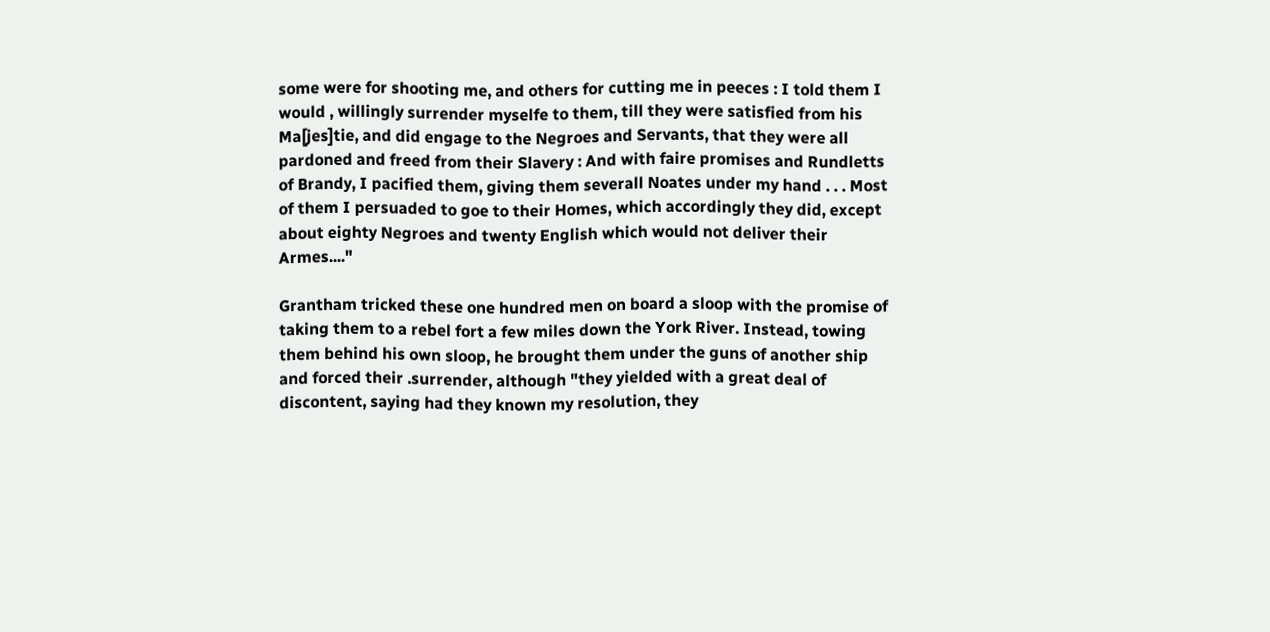some were for shooting me, and others for cutting me in peeces : I told them I would , willingly surrender myselfe to them, till they were satisfied from his Ma[jes]tie, and did engage to the Negroes and Servants, that they were all pardoned and freed from their Slavery : And with faire promises and Rundletts of Brandy, I pacified them, giving them severall Noates under my hand . . . Most of them I persuaded to goe to their Homes, which accordingly they did, except about eighty Negroes and twenty English which would not deliver their Armes...."

Grantham tricked these one hundred men on board a sloop with the promise of taking them to a rebel fort a few miles down the York River. Instead, towing them behind his own sloop, he brought them under the guns of another ship and forced their .surrender, although "they yielded with a great deal of discontent, saying had they known my resolution, they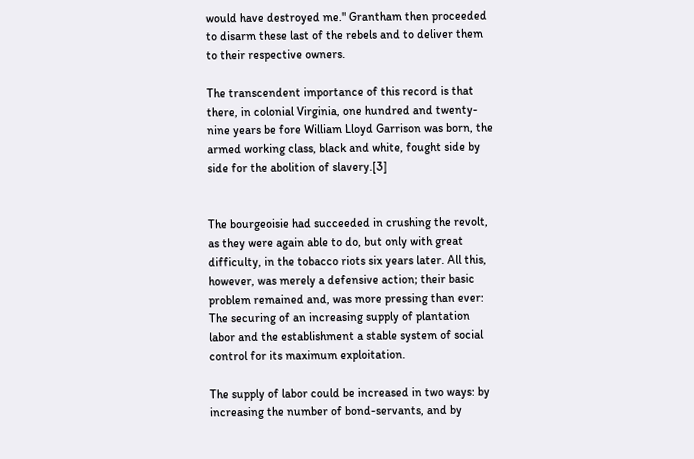would have destroyed me." Grantham then proceeded to disarm these last of the rebels and to deliver them to their respective owners.

The transcendent importance of this record is that there, in colonial Virginia, one hundred and twenty-nine years be fore William Lloyd Garrison was born, the armed working class, black and white, fought side by side for the abolition of slavery.[3]


The bourgeoisie had succeeded in crushing the revolt, as they were again able to do, but only with great difficulty, in the tobacco riots six years later. All this, however, was merely a defensive action; their basic problem remained and, was more pressing than ever: The securing of an increasing supply of plantation labor and the establishment a stable system of social control for its maximum exploitation.

The supply of labor could be increased in two ways: by increasing the number of bond-servants, and by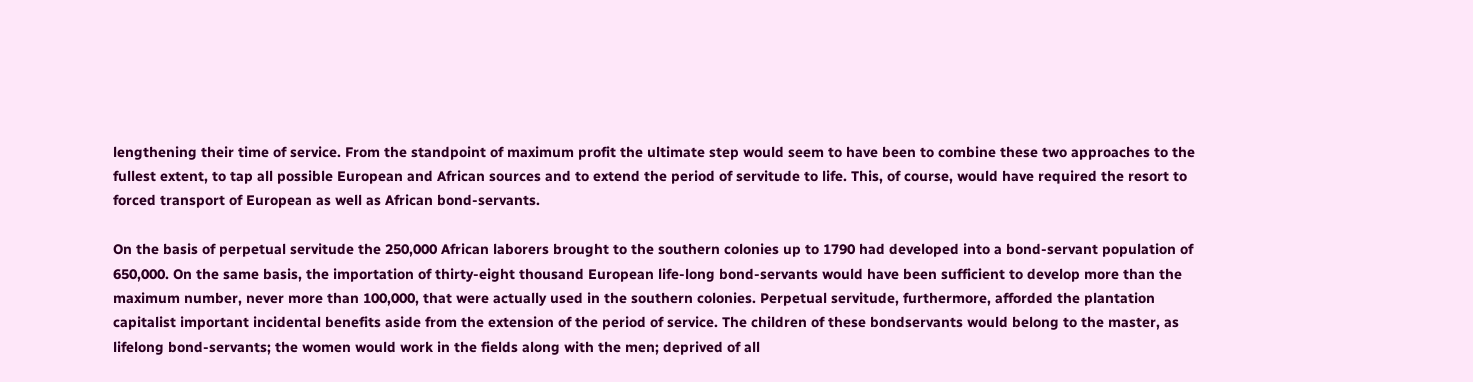lengthening their time of service. From the standpoint of maximum profit the ultimate step would seem to have been to combine these two approaches to the fullest extent, to tap all possible European and African sources and to extend the period of servitude to life. This, of course, would have required the resort to forced transport of European as well as African bond-servants.

On the basis of perpetual servitude the 250,000 African laborers brought to the southern colonies up to 1790 had developed into a bond-servant population of 650,000. On the same basis, the importation of thirty-eight thousand European life-long bond-servants would have been sufficient to develop more than the maximum number, never more than 100,000, that were actually used in the southern colonies. Perpetual servitude, furthermore, afforded the plantation capitalist important incidental benefits aside from the extension of the period of service. The children of these bondservants would belong to the master, as lifelong bond-servants; the women would work in the fields along with the men; deprived of all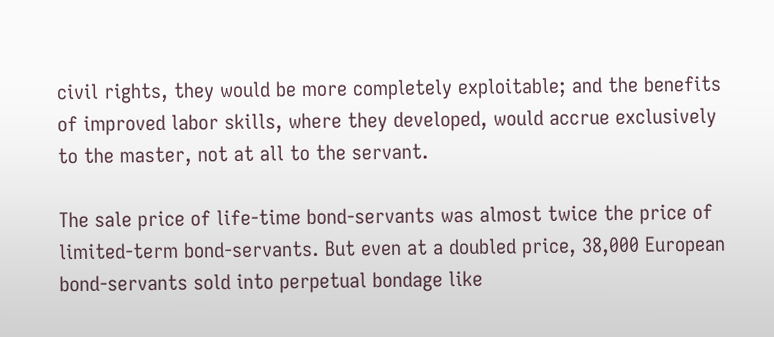civil rights, they would be more completely exploitable; and the benefits of improved labor skills, where they developed, would accrue exclusively to the master, not at all to the servant.

The sale price of life-time bond-servants was almost twice the price of limited-term bond-servants. But even at a doubled price, 38,000 European bond-servants sold into perpetual bondage like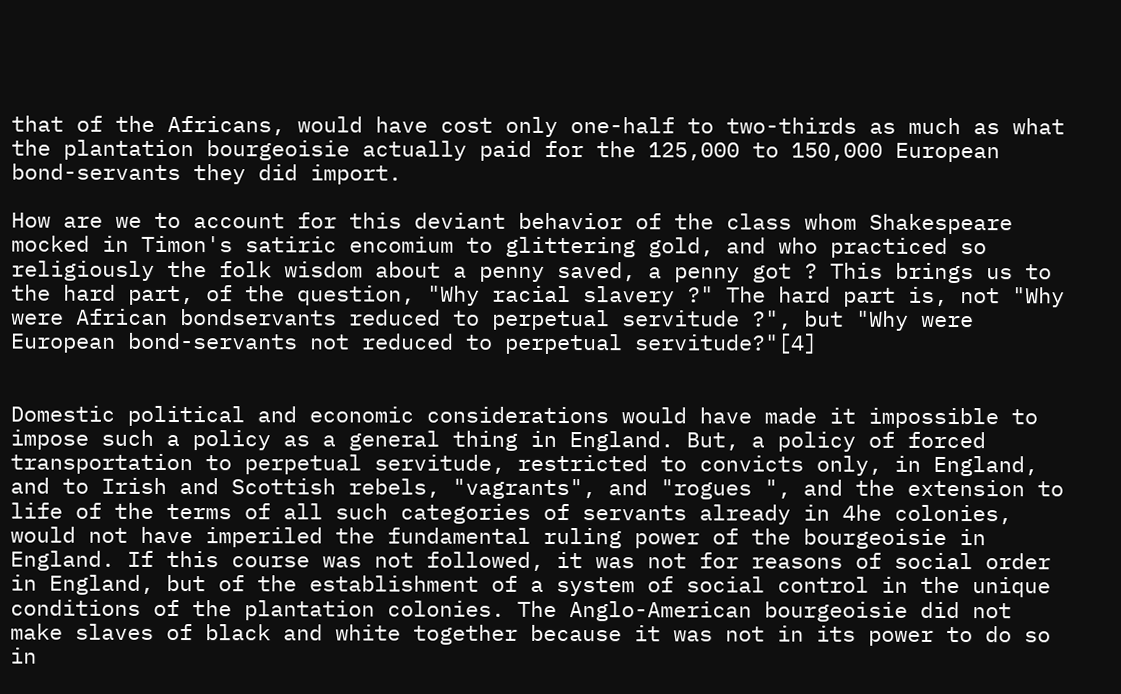that of the Africans, would have cost only one-half to two-thirds as much as what the plantation bourgeoisie actually paid for the 125,000 to 150,000 European bond-servants they did import.

How are we to account for this deviant behavior of the class whom Shakespeare mocked in Timon's satiric encomium to glittering gold, and who practiced so religiously the folk wisdom about a penny saved, a penny got ? This brings us to the hard part, of the question, "Why racial slavery ?" The hard part is, not "Why were African bondservants reduced to perpetual servitude ?", but "Why were European bond-servants not reduced to perpetual servitude?"[4]


Domestic political and economic considerations would have made it impossible to impose such a policy as a general thing in England. But, a policy of forced transportation to perpetual servitude, restricted to convicts only, in England, and to Irish and Scottish rebels, "vagrants", and "rogues ", and the extension to life of the terms of all such categories of servants already in 4he colonies, would not have imperiled the fundamental ruling power of the bourgeoisie in England. If this course was not followed, it was not for reasons of social order in England, but of the establishment of a system of social control in the unique conditions of the plantation colonies. The Anglo-American bourgeoisie did not make slaves of black and white together because it was not in its power to do so in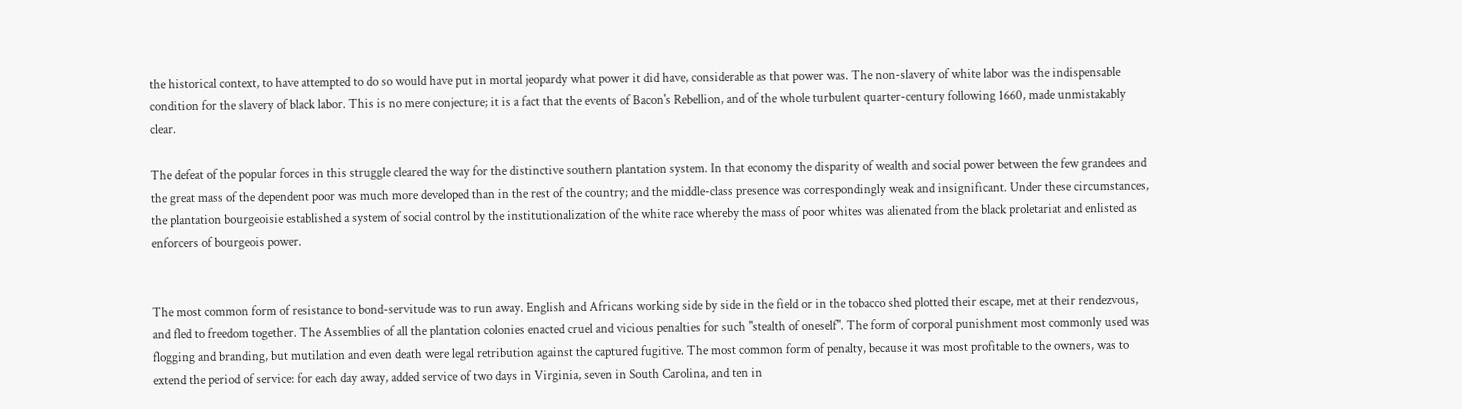the historical context, to have attempted to do so would have put in mortal jeopardy what power it did have, considerable as that power was. The non-slavery of white labor was the indispensable condition for the slavery of black labor. This is no mere conjecture; it is a fact that the events of Bacon's Rebellion, and of the whole turbulent quarter-century following 1660, made unmistakably clear.

The defeat of the popular forces in this struggle cleared the way for the distinctive southern plantation system. In that economy the disparity of wealth and social power between the few grandees and the great mass of the dependent poor was much more developed than in the rest of the country; and the middle-class presence was correspondingly weak and insignificant. Under these circumstances, the plantation bourgeoisie established a system of social control by the institutionalization of the white race whereby the mass of poor whites was alienated from the black proletariat and enlisted as enforcers of bourgeois power.


The most common form of resistance to bond-servitude was to run away. English and Africans working side by side in the field or in the tobacco shed plotted their escape, met at their rendezvous, and fled to freedom together. The Assemblies of all the plantation colonies enacted cruel and vicious penalties for such "stealth of oneself". The form of corporal punishment most commonly used was flogging and branding, but mutilation and even death were legal retribution against the captured fugitive. The most common form of penalty, because it was most profitable to the owners, was to extend the period of service: for each day away, added service of two days in Virginia, seven in South Carolina, and ten in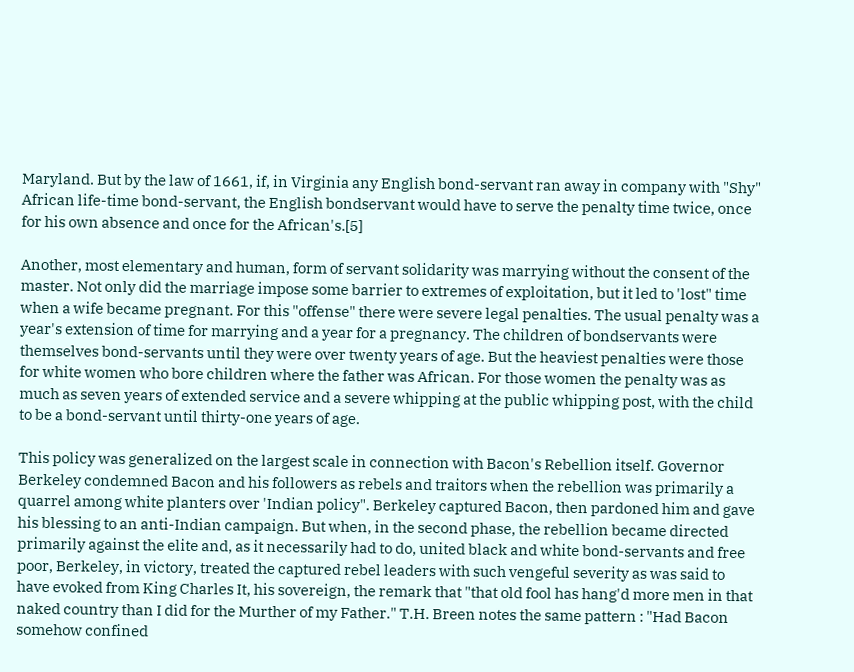Maryland. But by the law of 1661, if, in Virginia any English bond-servant ran away in company with "Shy" African life-time bond-servant, the English bondservant would have to serve the penalty time twice, once for his own absence and once for the African's.[5]

Another, most elementary and human, form of servant solidarity was marrying without the consent of the master. Not only did the marriage impose some barrier to extremes of exploitation, but it led to 'lost" time when a wife became pregnant. For this "offense" there were severe legal penalties. The usual penalty was a year's extension of time for marrying and a year for a pregnancy. The children of bondservants were themselves bond-servants until they were over twenty years of age. But the heaviest penalties were those for white women who bore children where the father was African. For those women the penalty was as much as seven years of extended service and a severe whipping at the public whipping post, with the child to be a bond-servant until thirty-one years of age.

This policy was generalized on the largest scale in connection with Bacon's Rebellion itself. Governor Berkeley condemned Bacon and his followers as rebels and traitors when the rebellion was primarily a quarrel among white planters over 'Indian policy". Berkeley captured Bacon, then pardoned him and gave his blessing to an anti-Indian campaign. But when, in the second phase, the rebellion became directed primarily against the elite and, as it necessarily had to do, united black and white bond-servants and free poor, Berkeley, in victory, treated the captured rebel leaders with such vengeful severity as was said to have evoked from King Charles It, his sovereign, the remark that "that old fool has hang'd more men in that naked country than I did for the Murther of my Father." T.H. Breen notes the same pattern : "Had Bacon somehow confined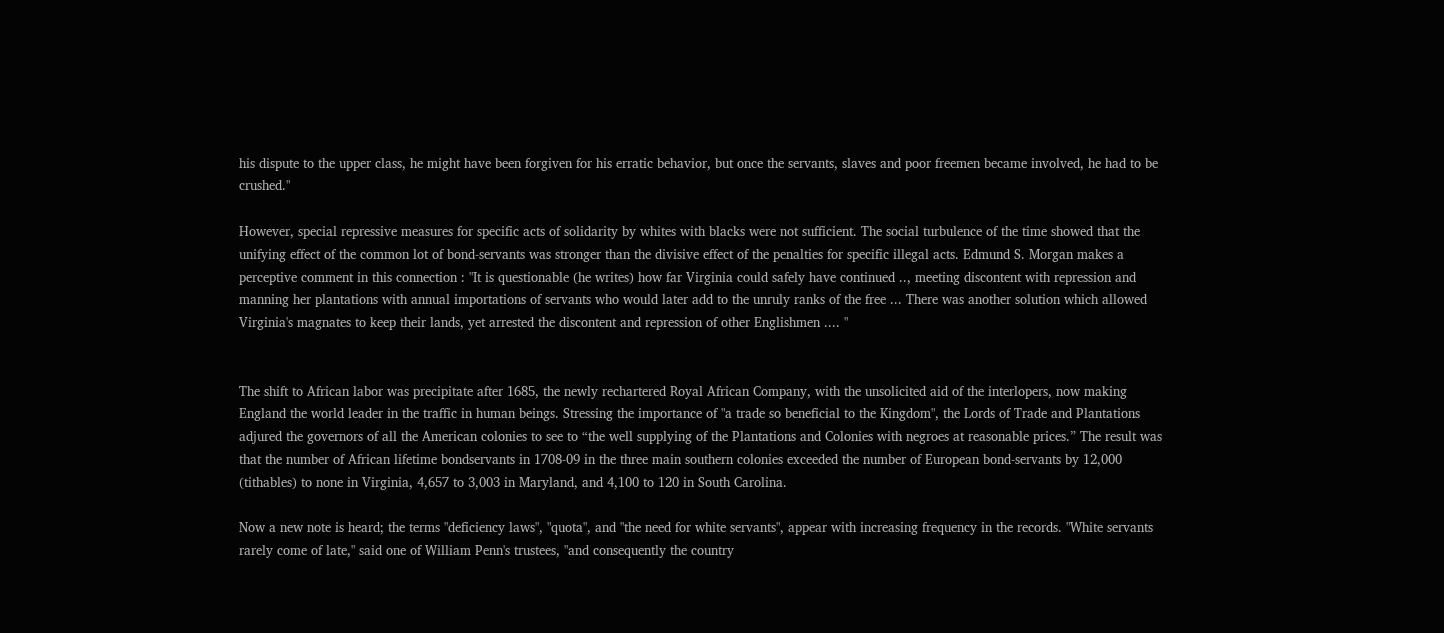his dispute to the upper class, he might have been forgiven for his erratic behavior, but once the servants, slaves and poor freemen became involved, he had to be crushed."

However, special repressive measures for specific acts of solidarity by whites with blacks were not sufficient. The social turbulence of the time showed that the unifying effect of the common lot of bond-servants was stronger than the divisive effect of the penalties for specific illegal acts. Edmund S. Morgan makes a perceptive comment in this connection : "It is questionable (he writes) how far Virginia could safely have continued .., meeting discontent with repression and manning her plantations with annual importations of servants who would later add to the unruly ranks of the free ... There was another solution which allowed Virginia's magnates to keep their lands, yet arrested the discontent and repression of other Englishmen .... "


The shift to African labor was precipitate after 1685, the newly rechartered Royal African Company, with the unsolicited aid of the interlopers, now making England the world leader in the traffic in human beings. Stressing the importance of "a trade so beneficial to the Kingdom", the Lords of Trade and Plantations adjured the governors of all the American colonies to see to “the well supplying of the Plantations and Colonies with negroes at reasonable prices.” The result was that the number of African lifetime bondservants in 1708-09 in the three main southern colonies exceeded the number of European bond-servants by 12,000 (tithables) to none in Virginia, 4,657 to 3,003 in Maryland, and 4,100 to 120 in South Carolina.

Now a new note is heard; the terms "deficiency laws", "quota", and "the need for white servants", appear with increasing frequency in the records. "White servants rarely come of late," said one of William Penn's trustees, "and consequently the country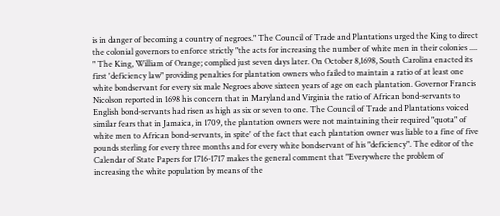is in danger of becoming a country of negroes." The Council of Trade and Plantations urged the King to direct the colonial governors to enforce strictly "the acts for increasing the number of white men in their colonies .... " The King, William of Orange; complied just seven days later. On October 8,1698, South Carolina enacted its first 'deficiency law" providing penalties for plantation owners who failed to maintain a ratio of at least one white bondservant for every six male Negroes above sixteen years of age on each plantation. Governor Francis Nicolson reported in 1698 his concern that in Maryland and Virginia the ratio of African bond-servants to English bond-servants had risen as high as six or seven to one. The Council of Trade and Plantations voiced similar fears that in Jamaica, in 1709, the plantation owners were not maintaining their required "quota" of white men to African bond-servants, in spite' of the fact that each plantation owner was liable to a fine of five pounds sterling for every three months and for every white bondservant of his "deficiency". The editor of the Calendar of State Papers for 1716-1717 makes the general comment that "Everywhere the problem of increasing the white population by means of the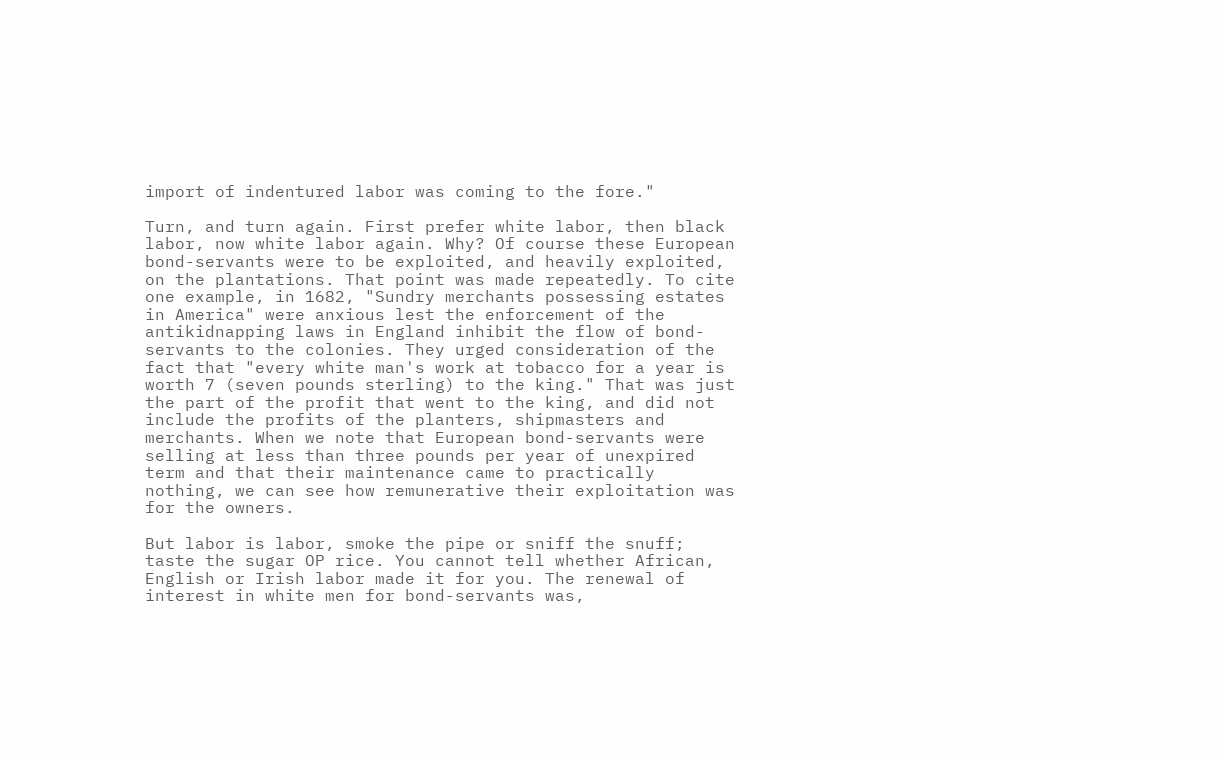import of indentured labor was coming to the fore."

Turn, and turn again. First prefer white labor, then black labor, now white labor again. Why? Of course these European bond-servants were to be exploited, and heavily exploited, on the plantations. That point was made repeatedly. To cite one example, in 1682, "Sundry merchants possessing estates in America" were anxious lest the enforcement of the antikidnapping laws in England inhibit the flow of bond-servants to the colonies. They urged consideration of the fact that "every white man's work at tobacco for a year is worth 7 (seven pounds sterling) to the king." That was just the part of the profit that went to the king, and did not include the profits of the planters, shipmasters and merchants. When we note that European bond-servants were selling at less than three pounds per year of unexpired term and that their maintenance came to practically nothing, we can see how remunerative their exploitation was for the owners.

But labor is labor, smoke the pipe or sniff the snuff; taste the sugar OP rice. You cannot tell whether African, English or Irish labor made it for you. The renewal of interest in white men for bond-servants was,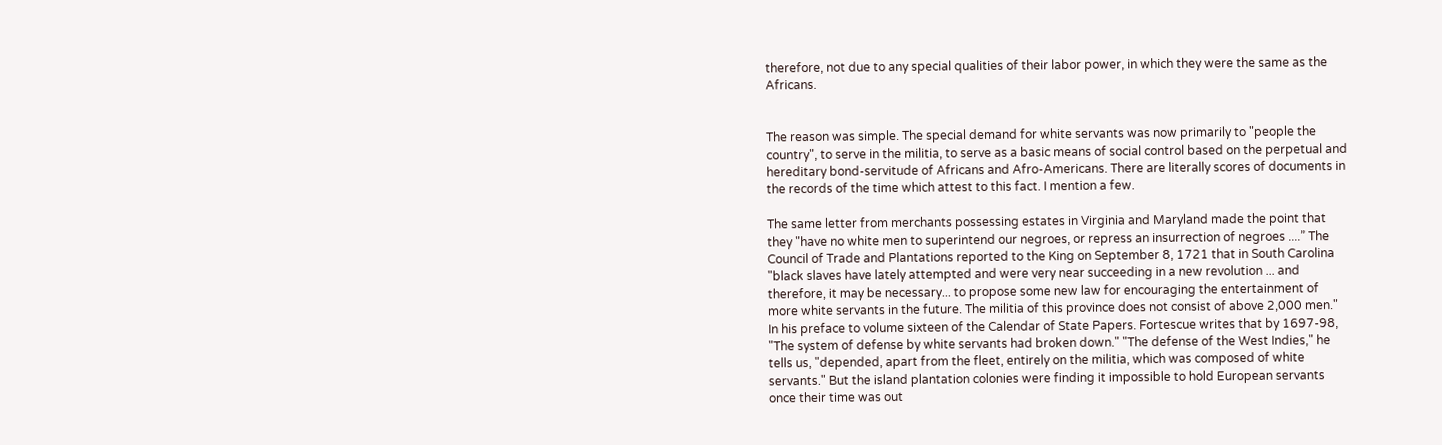therefore, not due to any special qualities of their labor power, in which they were the same as the Africans.


The reason was simple. The special demand for white servants was now primarily to "people the country", to serve in the militia, to serve as a basic means of social control based on the perpetual and hereditary bond-servitude of Africans and Afro-Americans. There are literally scores of documents in the records of the time which attest to this fact. I mention a few.

The same letter from merchants possessing estates in Virginia and Maryland made the point that they "have no white men to superintend our negroes, or repress an insurrection of negroes ....” The Council of Trade and Plantations reported to the King on September 8, 1721 that in South Carolina "black slaves have lately attempted and were very near succeeding in a new revolution ... and therefore, it may be necessary... to propose some new law for encouraging the entertainment of more white servants in the future. The militia of this province does not consist of above 2,000 men." In his preface to volume sixteen of the Calendar of State Papers. Fortescue writes that by 1697-98, "The system of defense by white servants had broken down." "The defense of the West Indies," he tells us, "depended, apart from the fleet, entirely on the militia, which was composed of white servants." But the island plantation colonies were finding it impossible to hold European servants once their time was out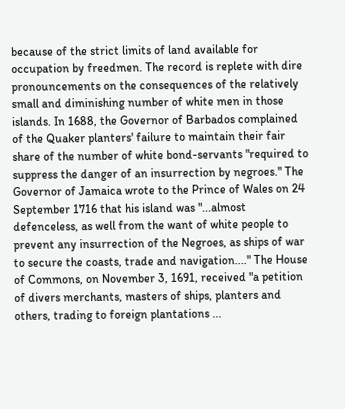because of the strict limits of land available for occupation by freedmen. The record is replete with dire pronouncements on the consequences of the relatively small and diminishing number of white men in those islands. In 1688, the Governor of Barbados complained of the Quaker planters' failure to maintain their fair share of the number of white bond-servants "required to suppress the danger of an insurrection by negroes." The Governor of Jamaica wrote to the Prince of Wales on 24 September 1716 that his island was "...almost defenceless, as well from the want of white people to prevent any insurrection of the Negroes, as ships of war to secure the coasts, trade and navigation...." The House of Commons, on November 3, 1691, received "a petition of divers merchants, masters of ships, planters and others, trading to foreign plantations ...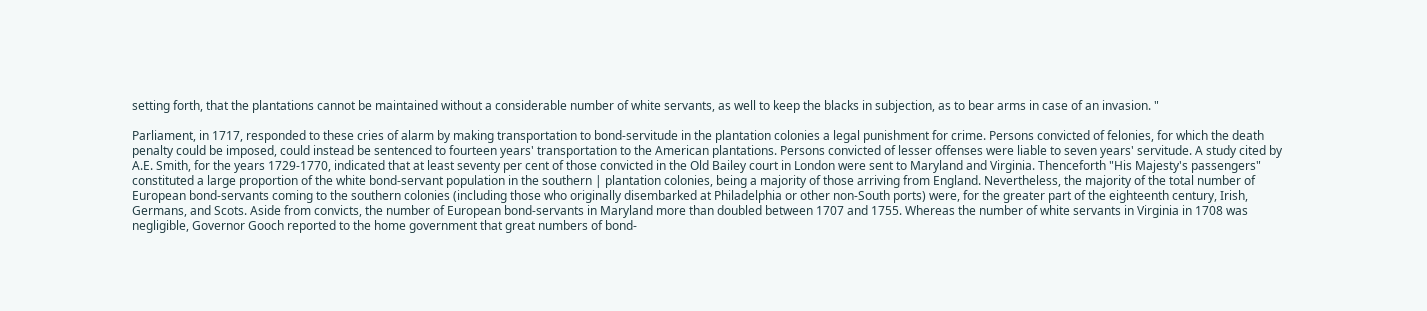setting forth, that the plantations cannot be maintained without a considerable number of white servants, as well to keep the blacks in subjection, as to bear arms in case of an invasion. "

Parliament, in 1717, responded to these cries of alarm by making transportation to bond-servitude in the plantation colonies a legal punishment for crime. Persons convicted of felonies, for which the death penalty could be imposed, could instead be sentenced to fourteen years' transportation to the American plantations. Persons convicted of lesser offenses were liable to seven years' servitude. A study cited by A.E. Smith, for the years 1729-1770, indicated that at least seventy per cent of those convicted in the Old Bailey court in London were sent to Maryland and Virginia. Thenceforth "His Majesty's passengers" constituted a large proportion of the white bond-servant population in the southern | plantation colonies, being a majority of those arriving from England. Nevertheless, the majority of the total number of European bond-servants coming to the southern colonies (including those who originally disembarked at Philadelphia or other non-South ports) were, for the greater part of the eighteenth century, Irish, Germans, and Scots. Aside from convicts, the number of European bond-servants in Maryland more than doubled between 1707 and 1755. Whereas the number of white servants in Virginia in 1708 was negligible, Governor Gooch reported to the home government that great numbers of bond-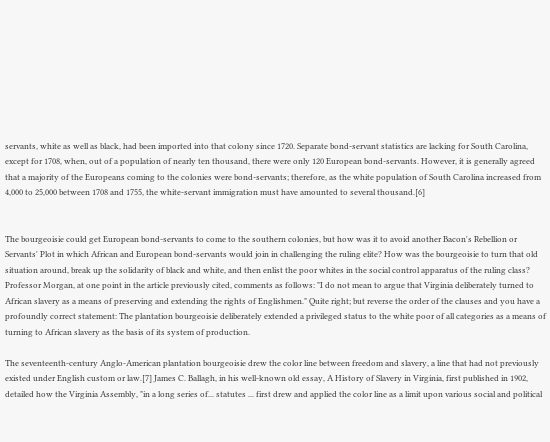servants, white as well as black, had been imported into that colony since 1720. Separate bond-servant statistics are lacking for South Carolina, except for 1708, when, out of a population of nearly ten thousand, there were only 120 European bond-servants. However, it is generally agreed that a majority of the Europeans coming to the colonies were bond-servants; therefore, as the white population of South Carolina increased from 4,000 to 25,000 between 1708 and 1755, the white-servant immigration must have amounted to several thousand.[6]


The bourgeoisie could get European bond-servants to come to the southern colonies, but how was it to avoid another Bacon's Rebellion or Servants' Plot in which African and European bond-servants would join in challenging the ruling elite? How was the bourgeoisie to turn that old situation around, break up the solidarity of black and white, and then enlist the poor whites in the social control apparatus of the ruling class? Professor Morgan, at one point in the article previously cited, comments as follows: "I do not mean to argue that Virginia deliberately turned to African slavery as a means of preserving and extending the rights of Englishmen." Quite right; but reverse the order of the clauses and you have a profoundly correct statement: The plantation bourgeoisie deliberately extended a privileged status to the white poor of all categories as a means of turning to African slavery as the basis of its system of production.

The seventeenth-century Anglo-American plantation bourgeoisie drew the color line between freedom and slavery, a line that had not previously existed under English custom or law.[7] James C. Ballagh, in his well-known old essay, A History of Slavery in Virginia, first published in 1902, detailed how the Virginia Assembly, "in a long series of... statutes ... first drew and applied the color line as a limit upon various social and political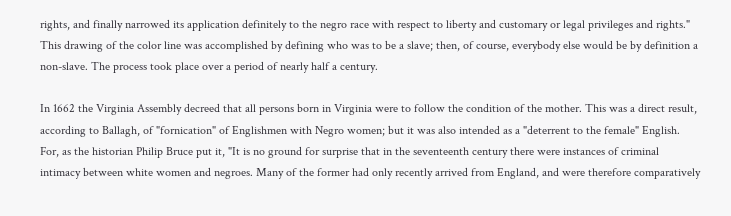rights, and finally narrowed its application definitely to the negro race with respect to liberty and customary or legal privileges and rights." This drawing of the color line was accomplished by defining who was to be a slave; then, of course, everybody else would be by definition a non-slave. The process took place over a period of nearly half a century.

In 1662 the Virginia Assembly decreed that all persons born in Virginia were to follow the condition of the mother. This was a direct result, according to Ballagh, of "fornication" of Englishmen with Negro women; but it was also intended as a "deterrent to the female" English. For, as the historian Philip Bruce put it, "It is no ground for surprise that in the seventeenth century there were instances of criminal intimacy between white women and negroes. Many of the former had only recently arrived from England, and were therefore comparatively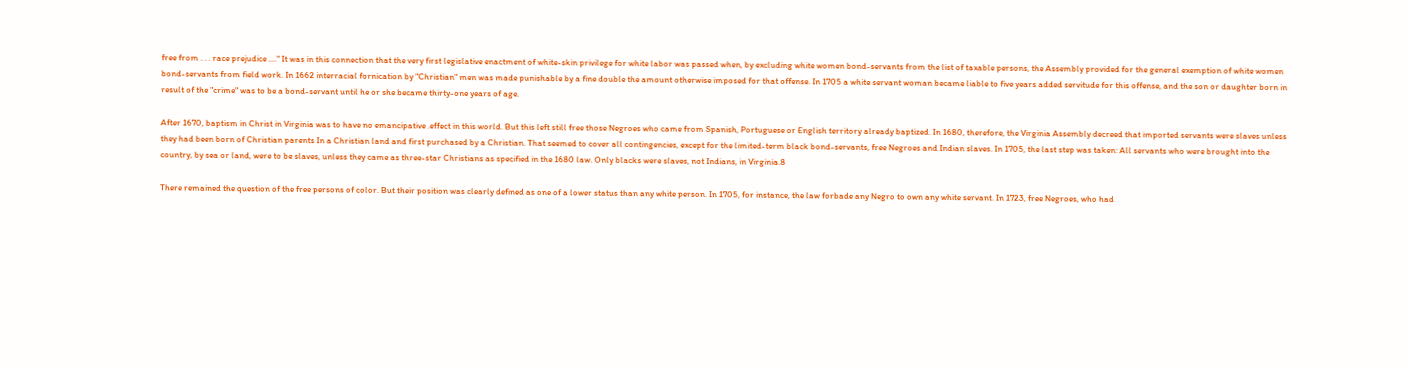free from . . . race prejudice ...." It was in this connection that the very first legislative enactment of white-skin privilege for white labor was passed when, by excluding white women bond-servants from the list of taxable persons, the Assembly provided for the general exemption of white women bond-servants from field work. In 1662 interracial fornication by "Christian" men was made punishable by a fine double the amount otherwise imposed for that offense. In 1705 a white servant woman became liable to five years added servitude for this offense, and the son or daughter born in result of the "crime" was to be a bond-servant until he or she became thirty-one years of age.

After 1670, baptism in Christ in Virginia was to have no emancipative .effect in this world. But this left still free those Negroes who came from Spanish, Portuguese or English territory already baptized. In 1680, therefore, the Virginia Assembly decreed that imported servants were slaves unless they had been born of Christian parents In a Christian land and first purchased by a Christian. That seemed to cover all contingencies, except for the limited-term black bond-servants, free Negroes and Indian slaves. In 1705, the last step was taken: All servants who were brought into the country, by sea or land, were to be slaves, unless they came as three-star Christians as specified in the 1680 law. Only blacks were slaves, not Indians, in Virginia.8

There remained the question of the free persons of color. But their position was clearly defined as one of a lower status than any white person. In 1705, for instance, the law forbade any Negro to own any white servant. In 1723, free Negroes, who had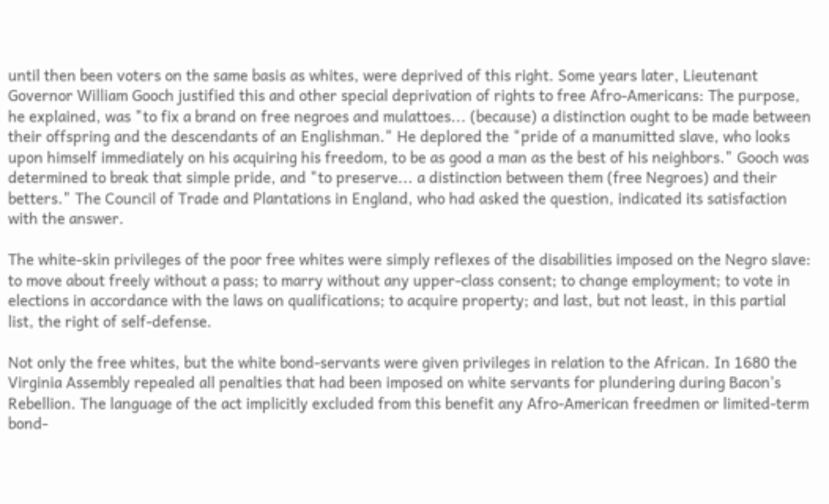until then been voters on the same basis as whites, were deprived of this right. Some years later, Lieutenant Governor William Gooch justified this and other special deprivation of rights to free Afro-Americans: The purpose, he explained, was "to fix a brand on free negroes and mulattoes... (because) a distinction ought to be made between their offspring and the descendants of an Englishman." He deplored the "pride of a manumitted slave, who looks upon himself immediately on his acquiring his freedom, to be as good a man as the best of his neighbors." Gooch was determined to break that simple pride, and "to preserve... a distinction between them (free Negroes) and their betters." The Council of Trade and Plantations in England, who had asked the question, indicated its satisfaction with the answer.

The white-skin privileges of the poor free whites were simply reflexes of the disabilities imposed on the Negro slave: to move about freely without a pass; to marry without any upper-class consent; to change employment; to vote in elections in accordance with the laws on qualifications; to acquire property; and last, but not least, in this partial list, the right of self-defense.

Not only the free whites, but the white bond-servants were given privileges in relation to the African. In 1680 the Virginia Assembly repealed all penalties that had been imposed on white servants for plundering during Bacon's Rebellion. The language of the act implicitly excluded from this benefit any Afro-American freedmen or limited-term bond-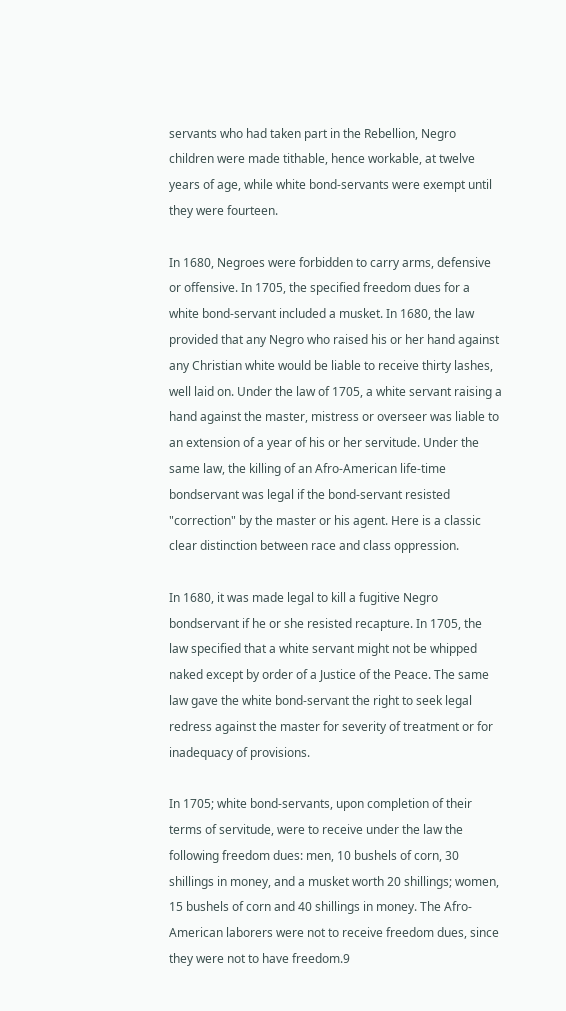servants who had taken part in the Rebellion, Negro children were made tithable, hence workable, at twelve years of age, while white bond-servants were exempt until they were fourteen.

In 1680, Negroes were forbidden to carry arms, defensive or offensive. In 1705, the specified freedom dues for a white bond-servant included a musket. In 1680, the law provided that any Negro who raised his or her hand against any Christian white would be liable to receive thirty lashes, well laid on. Under the law of 1705, a white servant raising a hand against the master, mistress or overseer was liable to an extension of a year of his or her servitude. Under the same law, the killing of an Afro-American life-time bondservant was legal if the bond-servant resisted "correction" by the master or his agent. Here is a classic clear distinction between race and class oppression.

In 1680, it was made legal to kill a fugitive Negro bondservant if he or she resisted recapture. In 1705, the law specified that a white servant might not be whipped naked except by order of a Justice of the Peace. The same law gave the white bond-servant the right to seek legal redress against the master for severity of treatment or for inadequacy of provisions.

In 1705; white bond-servants, upon completion of their terms of servitude, were to receive under the law the following freedom dues: men, 10 bushels of corn, 30 shillings in money, and a musket worth 20 shillings; women, 15 bushels of corn and 40 shillings in money. The Afro-American laborers were not to receive freedom dues, since they were not to have freedom.9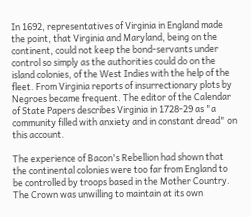In 1692, representatives of Virginia in England made the point, that Virginia and Maryland, being on the continent, could not keep the bond-servants under control so simply as the authorities could do on the island colonies, of the West Indies with the help of the fleet. From Virginia reports of insurrectionary plots by Negroes became frequent. The editor of the Calendar of State Papers describes Virginia in 1728-29 as "a community filled with anxiety and in constant dread" on this account.

The experience of Bacon's Rebellion had shown that the continental colonies were too far from England to be controlled by troops based in the Mother Country. The Crown was unwilling to maintain at its own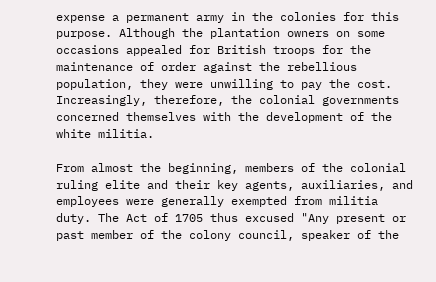expense a permanent army in the colonies for this purpose. Although the plantation owners on some occasions appealed for British troops for the maintenance of order against the rebellious population, they were unwilling to pay the cost. Increasingly, therefore, the colonial governments concerned themselves with the development of the white militia.

From almost the beginning, members of the colonial ruling elite and their key agents, auxiliaries, and employees were generally exempted from militia duty. The Act of 1705 thus excused "Any present or past member of the colony council, speaker of the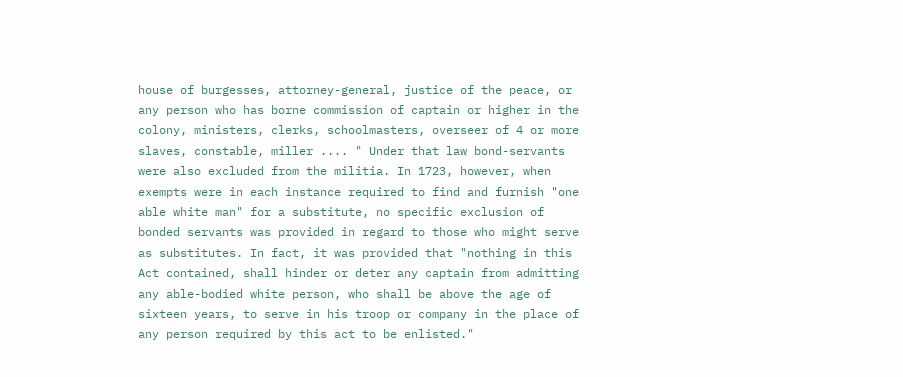house of burgesses, attorney-general, justice of the peace, or any person who has borne commission of captain or higher in the colony, ministers, clerks, schoolmasters, overseer of 4 or more slaves, constable, miller .... " Under that law bond-servants were also excluded from the militia. In 1723, however, when exempts were in each instance required to find and furnish "one able white man" for a substitute, no specific exclusion of bonded servants was provided in regard to those who might serve as substitutes. In fact, it was provided that "nothing in this Act contained, shall hinder or deter any captain from admitting any able-bodied white person, who shall be above the age of sixteen years, to serve in his troop or company in the place of any person required by this act to be enlisted."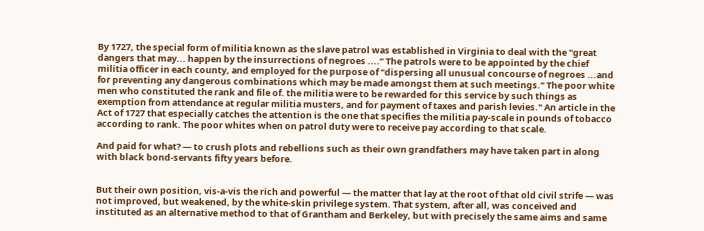By 1727, the special form of militia known as the slave patrol was established in Virginia to deal with the "great dangers that may... happen by the insurrections of negroes ....” The patrols were to be appointed by the chief militia officer in each county, and employed for the purpose of "dispersing all unusual concourse of negroes ...and for preventing any dangerous combinations which may be made amongst them at such meetings." The poor white men who constituted the rank and file of. the militia were to be rewarded for this service by such things as exemption from attendance at regular militia musters, and for payment of taxes and parish levies." An article in the Act of 1727 that especially catches the attention is the one that specifies the militia pay-scale in pounds of tobacco according to rank. The poor whites when on patrol duty were to receive pay according to that scale.

And paid for what? — to crush plots and rebellions such as their own grandfathers may have taken part in along with black bond-servants fifty years before.


But their own position, vis-a-vis the rich and powerful — the matter that lay at the root of that old civil strife — was not improved, but weakened, by the white-skin privilege system. That system, after all, was conceived and instituted as an alternative method to that of Grantham and Berkeley, but with precisely the same aims and same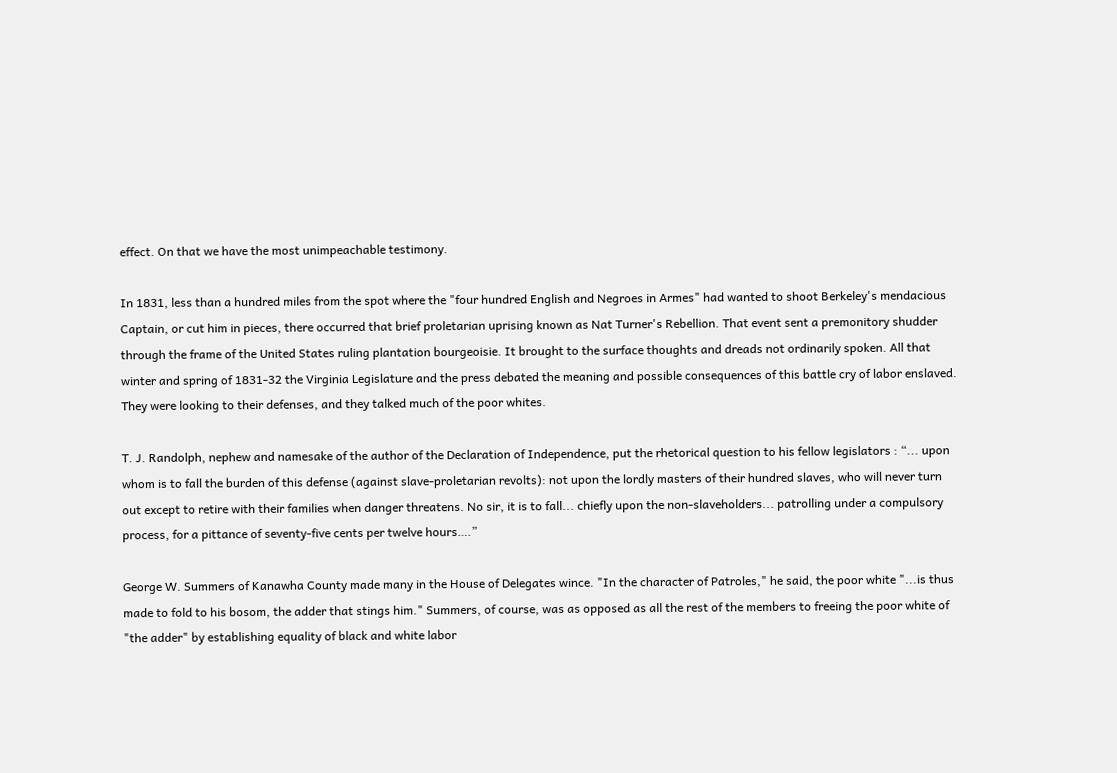effect. On that we have the most unimpeachable testimony.

In 1831, less than a hundred miles from the spot where the "four hundred English and Negroes in Armes" had wanted to shoot Berkeley's mendacious Captain, or cut him in pieces, there occurred that brief proletarian uprising known as Nat Turner's Rebellion. That event sent a premonitory shudder through the frame of the United States ruling plantation bourgeoisie. It brought to the surface thoughts and dreads not ordinarily spoken. All that winter and spring of 1831-32 the Virginia Legislature and the press debated the meaning and possible consequences of this battle cry of labor enslaved. They were looking to their defenses, and they talked much of the poor whites.

T. J. Randolph, nephew and namesake of the author of the Declaration of Independence, put the rhetorical question to his fellow legislators : “... upon whom is to fall the burden of this defense (against slave-proletarian revolts): not upon the lordly masters of their hundred slaves, who will never turn out except to retire with their families when danger threatens. No sir, it is to fall... chiefly upon the non-slaveholders... patrolling under a compulsory process, for a pittance of seventy-five cents per twelve hours….”

George W. Summers of Kanawha County made many in the House of Delegates wince. "In the character of Patroles," he said, the poor white "...is thus made to fold to his bosom, the adder that stings him." Summers, of course, was as opposed as all the rest of the members to freeing the poor white of "the adder" by establishing equality of black and white labor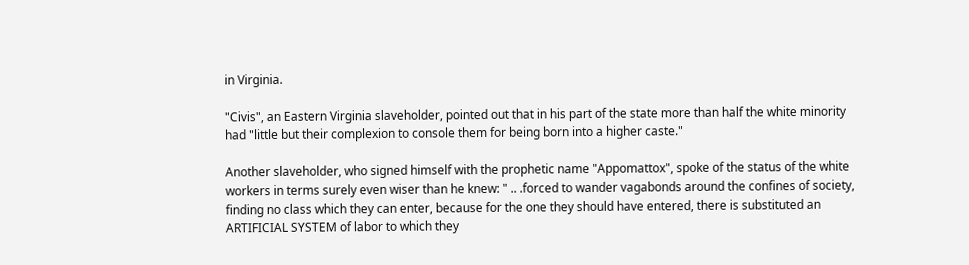in Virginia.

"Civis", an Eastern Virginia slaveholder, pointed out that in his part of the state more than half the white minority had "little but their complexion to console them for being born into a higher caste."

Another slaveholder, who signed himself with the prophetic name "Appomattox", spoke of the status of the white workers in terms surely even wiser than he knew: " .. .forced to wander vagabonds around the confines of society, finding no class which they can enter, because for the one they should have entered, there is substituted an ARTIFICIAL SYSTEM of labor to which they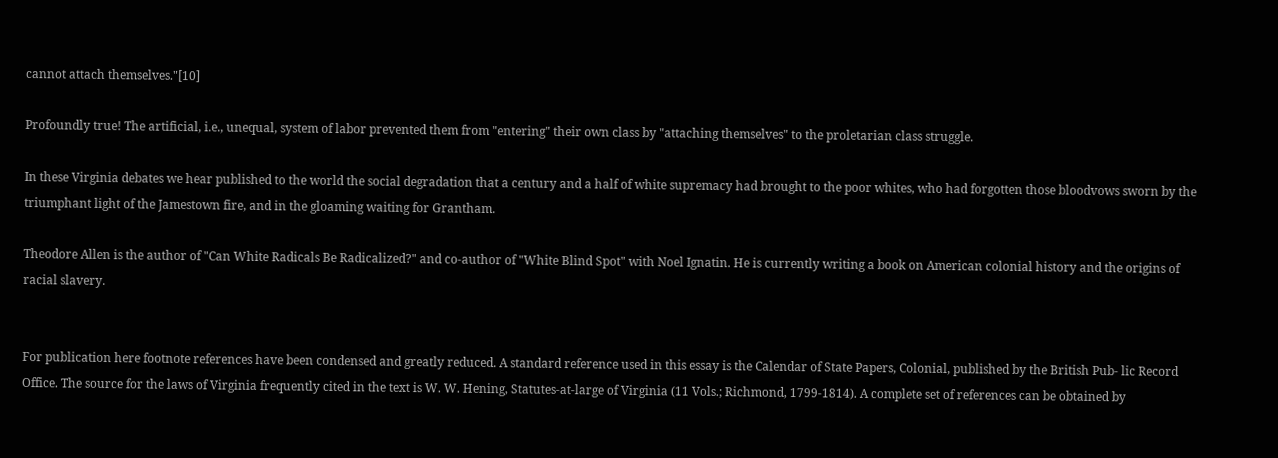cannot attach themselves."[10]

Profoundly true! The artificial, i.e., unequal, system of labor prevented them from "entering" their own class by "attaching themselves" to the proletarian class struggle.

In these Virginia debates we hear published to the world the social degradation that a century and a half of white supremacy had brought to the poor whites, who had forgotten those bloodvows sworn by the triumphant light of the Jamestown fire, and in the gloaming waiting for Grantham.

Theodore Allen is the author of "Can White Radicals Be Radicalized?" and co-author of "White Blind Spot" with Noel Ignatin. He is currently writing a book on American colonial history and the origins of racial slavery.


For publication here footnote references have been condensed and greatly reduced. A standard reference used in this essay is the Calendar of State Papers, Colonial, published by the British Pub- lic Record Office. The source for the laws of Virginia frequently cited in the text is W. W. Hening, Statutes-at-large of Virginia (11 Vols.; Richmond, 1799-1814). A complete set of references can be obtained by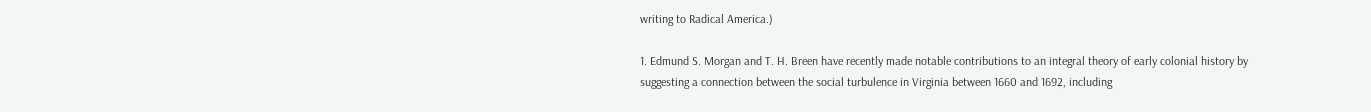writing to Radical America.)

1. Edmund S. Morgan and T. H. Breen have recently made notable contributions to an integral theory of early colonial history by suggesting a connection between the social turbulence in Virginia between 1660 and 1692, including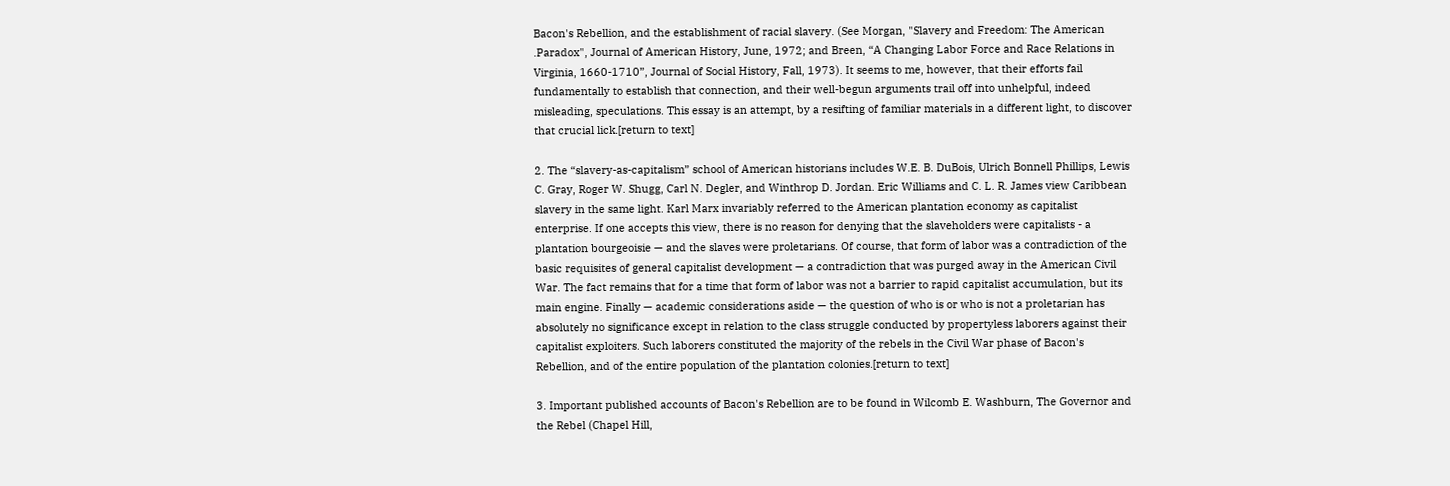Bacon's Rebellion, and the establishment of racial slavery. (See Morgan, "Slavery and Freedom: The American .Paradox", Journal of American History, June, 1972; and Breen, “A Changing Labor Force and Race Relations in Virginia, 1660-1710”, Journal of Social History, Fall, 1973). It seems to me, however, that their efforts fail fundamentally to establish that connection, and their well-begun arguments trail off into unhelpful, indeed misleading, speculations. This essay is an attempt, by a resifting of familiar materials in a different light, to discover that crucial lick.[return to text]

2. The “slavery-as-capitalism” school of American historians includes W.E. B. DuBois, Ulrich Bonnell Phillips, Lewis C. Gray, Roger W. Shugg, Carl N. Degler, and Winthrop D. Jordan. Eric Williams and C. L. R. James view Caribbean slavery in the same light. Karl Marx invariably referred to the American plantation economy as capitalist enterprise. If one accepts this view, there is no reason for denying that the slaveholders were capitalists - a plantation bourgeoisie — and the slaves were proletarians. Of course, that form of labor was a contradiction of the basic requisites of general capitalist development — a contradiction that was purged away in the American Civil War. The fact remains that for a time that form of labor was not a barrier to rapid capitalist accumulation, but its main engine. Finally — academic considerations aside — the question of who is or who is not a proletarian has absolutely no significance except in relation to the class struggle conducted by propertyless laborers against their capitalist exploiters. Such laborers constituted the majority of the rebels in the Civil War phase of Bacon's Rebellion, and of the entire population of the plantation colonies.[return to text]

3. Important published accounts of Bacon's Rebellion are to be found in Wilcomb E. Washburn, The Governor and the Rebel (Chapel Hill,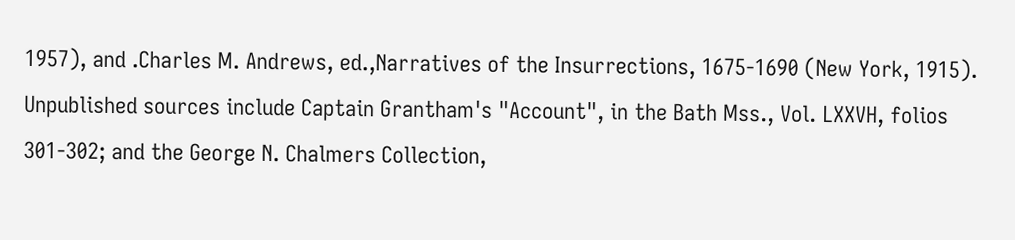1957), and .Charles M. Andrews, ed.,Narratives of the Insurrections, 1675-1690 (New York, 1915). Unpublished sources include Captain Grantham's "Account", in the Bath Mss., Vol. LXXVH, folios 301-302; and the George N. Chalmers Collection,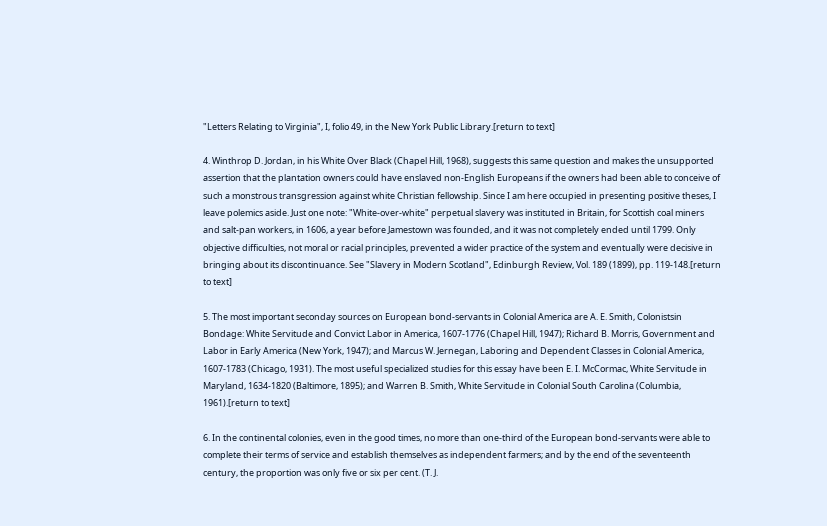"Letters Relating to Virginia", I, folio 49, in the New York Public Library.[return to text]

4. Winthrop D. Jordan, in his White Over Black (Chapel Hill, 1968), suggests this same question and makes the unsupported assertion that the plantation owners could have enslaved non-English Europeans if the owners had been able to conceive of such a monstrous transgression against white Christian fellowship. Since I am here occupied in presenting positive theses, I leave polemics aside. Just one note: "White-over-white" perpetual slavery was instituted in Britain, for Scottish coal miners and salt-pan workers, in 1606, a year before Jamestown was founded, and it was not completely ended until 1799. Only objective difficulties, not moral or racial principles, prevented a wider practice of the system and eventually were decisive in bringing about its discontinuance. See "Slavery in Modern Scotland", Edinburgh Review, Vol. 189 (1899), pp. 119-148.[return to text]

5. The most important seconday sources on European bond-servants in Colonial America are A. E. Smith, Colonistsin Bondage: White Servitude and Convict Labor in America, 1607-1776 (Chapel Hill, 1947); Richard B. Morris, Government and Labor in Early America (New York, 1947); and Marcus W. Jernegan, Laboring and Dependent Classes in Colonial America, 1607-1783 (Chicago, 1931). The most useful specialized studies for this essay have been E. I. McCormac, White Servitude in Maryland, 1634-1820 (Baltimore, 1895); and Warren B. Smith, White Servitude in Colonial South Carolina (Columbia, 1961).[return to text]

6. In the continental colonies, even in the good times, no more than one-third of the European bond-servants were able to complete their terms of service and establish themselves as independent farmers; and by the end of the seventeenth century, the proportion was only five or six per cent. (T. J.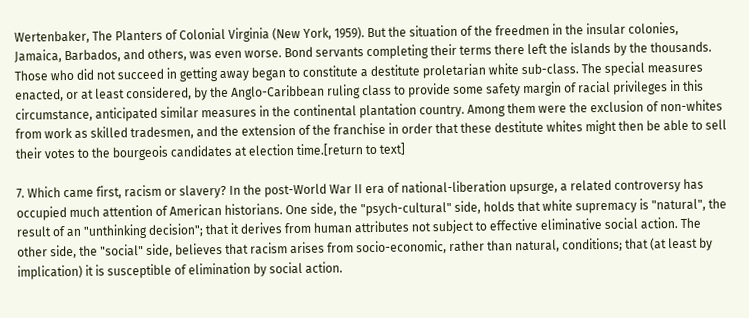Wertenbaker, The Planters of Colonial Virginia (New York, 1959). But the situation of the freedmen in the insular colonies, Jamaica, Barbados, and others, was even worse. Bond servants completing their terms there left the islands by the thousands. Those who did not succeed in getting away began to constitute a destitute proletarian white sub-class. The special measures enacted, or at least considered, by the Anglo-Caribbean ruling class to provide some safety margin of racial privileges in this circumstance, anticipated similar measures in the continental plantation country. Among them were the exclusion of non-whites from work as skilled tradesmen, and the extension of the franchise in order that these destitute whites might then be able to sell their votes to the bourgeois candidates at election time.[return to text]

7. Which came first, racism or slavery? In the post-World War II era of national-liberation upsurge, a related controversy has occupied much attention of American historians. One side, the "psych-cultural" side, holds that white supremacy is "natural", the result of an "unthinking decision"; that it derives from human attributes not subject to effective eliminative social action. The other side, the "social" side, believes that racism arises from socio-economic, rather than natural, conditions; that (at least by implication) it is susceptible of elimination by social action.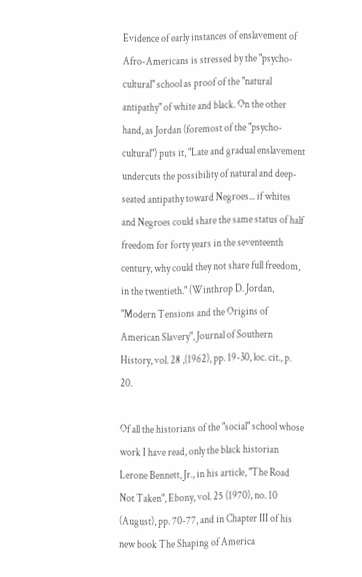Evidence of early instances of enslavement of Afro-Americans is stressed by the "psycho-cultural" school as proof of the "natural antipathy" of white and black. On the other hand, as Jordan (foremost of the "psycho-cultural") puts it, "Late and gradual enslavement undercuts the possibility of natural and deep-seated antipathy toward Negroes... if whites and Negroes could share the same status of half freedom for forty years in the seventeenth century, why could they not share full freedom, in the twentieth." (Winthrop D. Jordan, "Modern Tensions and the Origins of American Slavery", Journal of Southern History, vol. 28 ,(1962), pp. 19-30, loc. cit., p. 20.

Of all the historians of the "social" school whose work I have read, only the black historian Lerone Bennett, Jr., in his article, "The Road Not Taken", Ebony, vol. 25 (1970), no. 10 (August), pp. 70-77, and in Chapter III of his new book The Shaping of America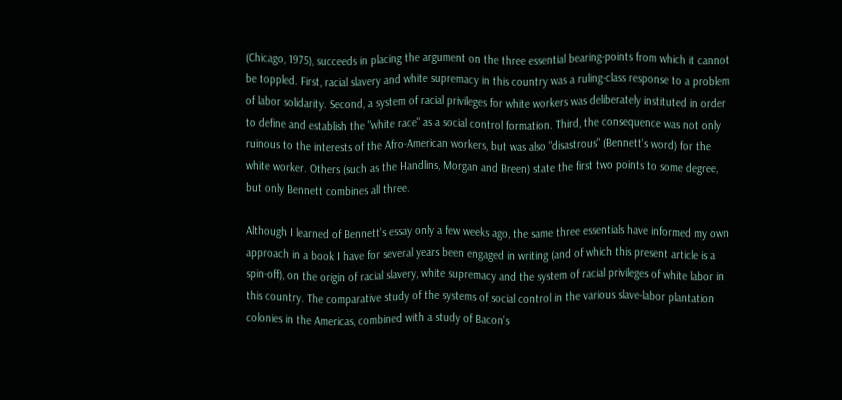(Chicago, 1975), succeeds in placing the argument on the three essential bearing-points from which it cannot be toppled. First, racial slavery and white supremacy in this country was a ruling-class response to a problem of labor solidarity. Second, a system of racial privileges for white workers was deliberately instituted in order to define and establish the "white race" as a social control formation. Third, the consequence was not only ruinous to the interests of the Afro-American workers, but was also "disastrous" (Bennett's word) for the white worker. Others (such as the Handlins, Morgan and Breen) state the first two points to some degree, but only Bennett combines all three.

Although I learned of Bennett's essay only a few weeks ago, the same three essentials have informed my own approach in a book I have for several years been engaged in writing (and of which this present article is a spin-off), on the origin of racial slavery, white supremacy and the system of racial privileges of white labor in this country. The comparative study of the systems of social control in the various slave-labor plantation colonies in the Americas, combined with a study of Bacon's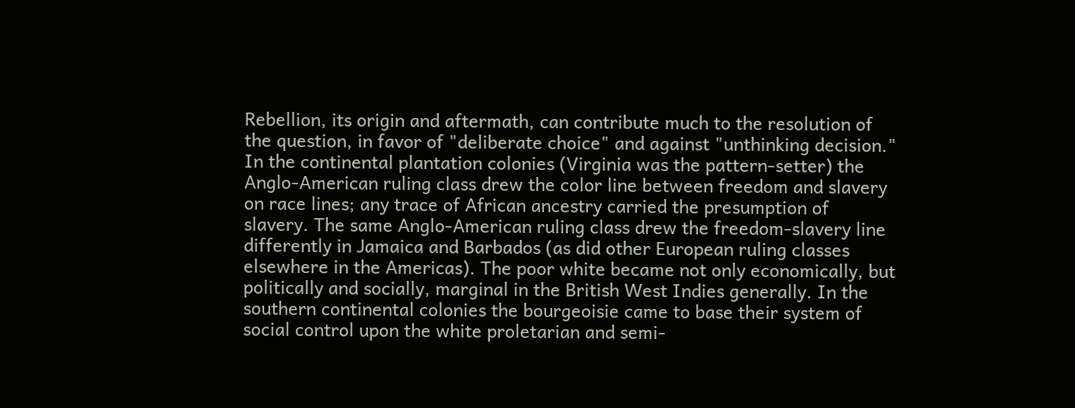Rebellion, its origin and aftermath, can contribute much to the resolution of the question, in favor of "deliberate choice" and against "unthinking decision." In the continental plantation colonies (Virginia was the pattern-setter) the Anglo-American ruling class drew the color line between freedom and slavery on race lines; any trace of African ancestry carried the presumption of slavery. The same Anglo-American ruling class drew the freedom-slavery line differently in Jamaica and Barbados (as did other European ruling classes elsewhere in the Americas). The poor white became not only economically, but politically and socially, marginal in the British West Indies generally. In the southern continental colonies the bourgeoisie came to base their system of social control upon the white proletarian and semi-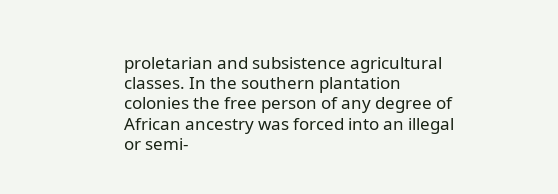proletarian and subsistence agricultural classes. In the southern plantation colonies the free person of any degree of African ancestry was forced into an illegal or semi-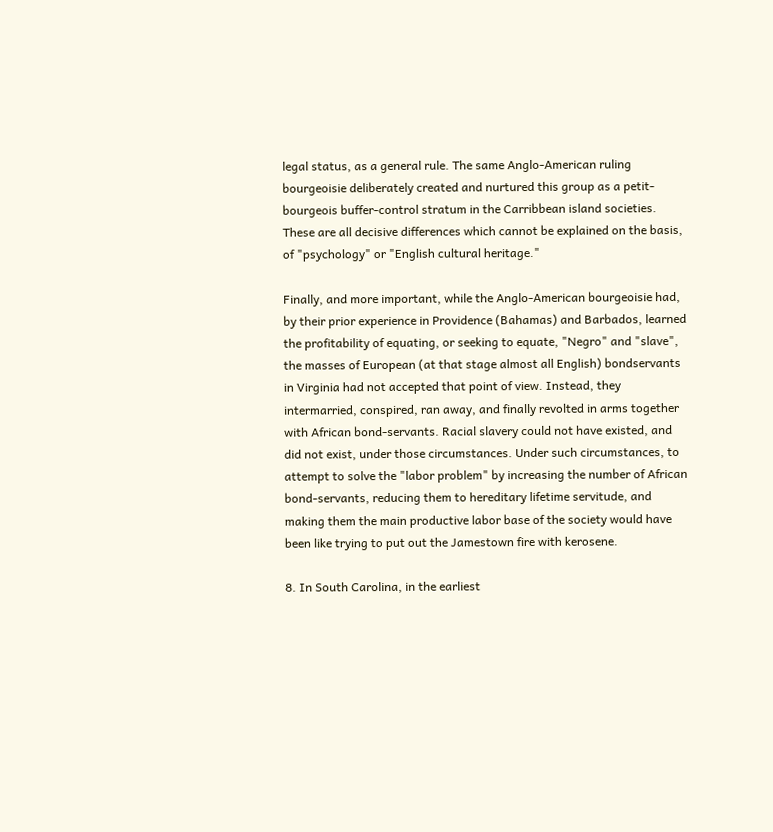legal status, as a general rule. The same Anglo-American ruling bourgeoisie deliberately created and nurtured this group as a petit-bourgeois buffer-control stratum in the Carribbean island societies. These are all decisive differences which cannot be explained on the basis, of "psychology" or "English cultural heritage."

Finally, and more important, while the Anglo-American bourgeoisie had, by their prior experience in Providence (Bahamas) and Barbados, learned the profitability of equating, or seeking to equate, "Negro" and "slave", the masses of European (at that stage almost all English) bondservants in Virginia had not accepted that point of view. Instead, they intermarried, conspired, ran away, and finally revolted in arms together with African bond-servants. Racial slavery could not have existed, and did not exist, under those circumstances. Under such circumstances, to attempt to solve the "labor problem" by increasing the number of African bond-servants, reducing them to hereditary lifetime servitude, and making them the main productive labor base of the society would have been like trying to put out the Jamestown fire with kerosene.

8. In South Carolina, in the earliest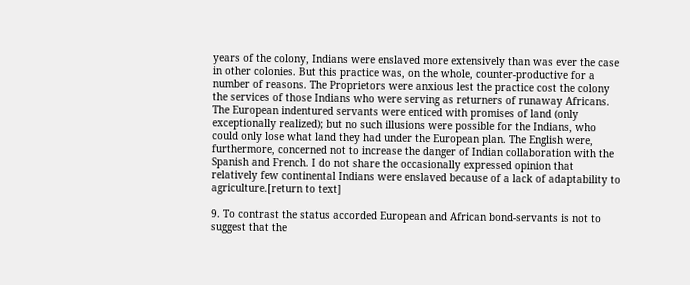years of the colony, Indians were enslaved more extensively than was ever the case in other colonies. But this practice was, on the whole, counter-productive for a number of reasons. The Proprietors were anxious lest the practice cost the colony the services of those Indians who were serving as returners of runaway Africans. The European indentured servants were enticed with promises of land (only exceptionally realized); but no such illusions were possible for the Indians, who could only lose what land they had under the European plan. The English were, furthermore, concerned not to increase the danger of Indian collaboration with the Spanish and French. I do not share the occasionally expressed opinion that relatively few continental Indians were enslaved because of a lack of adaptability to agriculture.[return to text]

9. To contrast the status accorded European and African bond-servants is not to suggest that the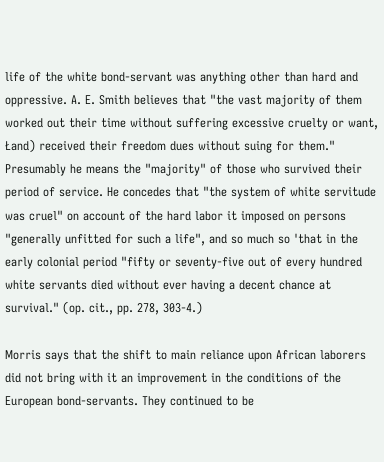life of the white bond-servant was anything other than hard and oppressive. A. E. Smith believes that "the vast majority of them worked out their time without suffering excessive cruelty or want, Łand) received their freedom dues without suing for them." Presumably he means the "majority" of those who survived their period of service. He concedes that "the system of white servitude was cruel" on account of the hard labor it imposed on persons "generally unfitted for such a life", and so much so 'that in the early colonial period "fifty or seventy-five out of every hundred white servants died without ever having a decent chance at survival." (op. cit., pp. 278, 303-4.)

Morris says that the shift to main reliance upon African laborers did not bring with it an improvement in the conditions of the European bond-servants. They continued to be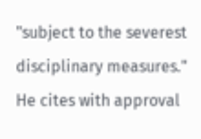"subject to the severest disciplinary measures." He cites with approval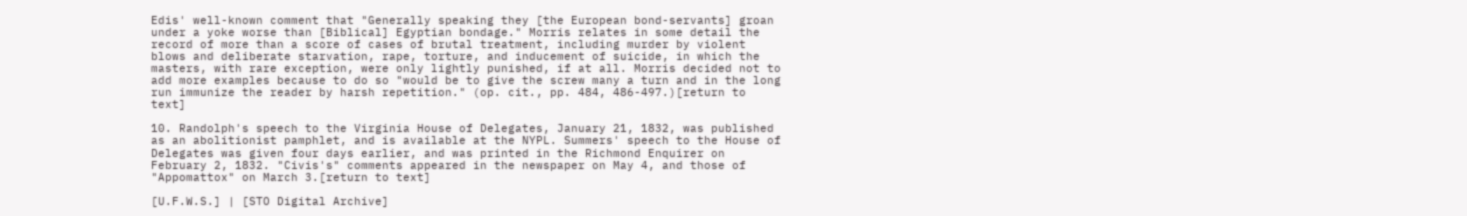Edis' well-known comment that "Generally speaking they [the European bond-servants] groan under a yoke worse than [Biblical] Egyptian bondage." Morris relates in some detail the record of more than a score of cases of brutal treatment, including murder by violent blows and deliberate starvation, rape, torture, and inducement of suicide, in which the masters, with rare exception, were only lightly punished, if at all. Morris decided not to add more examples because to do so "would be to give the screw many a turn and in the long run immunize the reader by harsh repetition." (op. cit., pp. 484, 486-497.)[return to text]

10. Randolph's speech to the Virginia House of Delegates, January 21, 1832, was published as an abolitionist pamphlet, and is available at the NYPL. Summers' speech to the House of Delegates was given four days earlier, and was printed in the Richmond Enquirer on February 2, 1832. "Civis's" comments appeared in the newspaper on May 4, and those of "Appomattox" on March 3.[return to text]

[U.F.W.S.] | [STO Digital Archive]